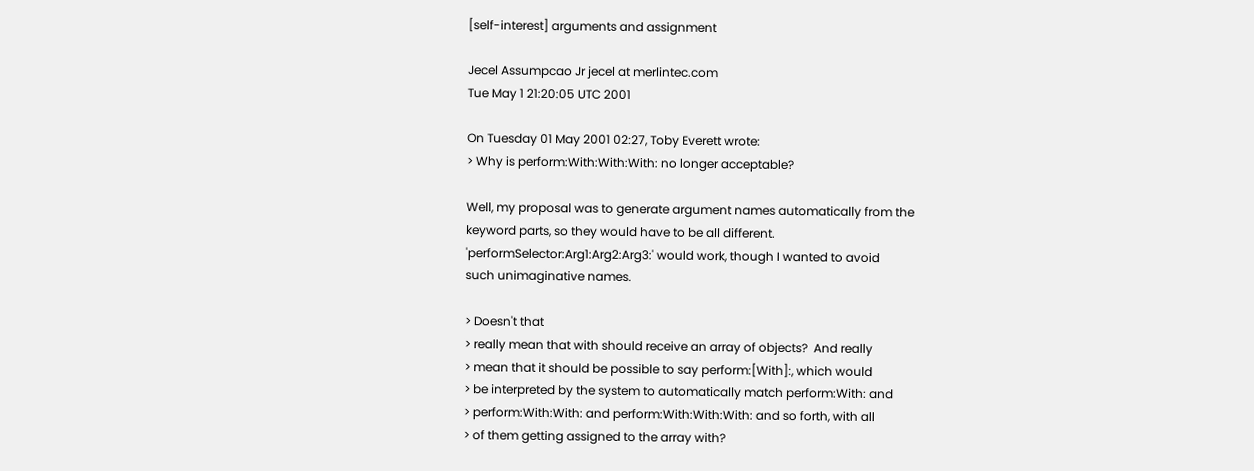[self-interest] arguments and assignment

Jecel Assumpcao Jr jecel at merlintec.com
Tue May 1 21:20:05 UTC 2001

On Tuesday 01 May 2001 02:27, Toby Everett wrote:
> Why is perform:With:With:With: no longer acceptable?

Well, my proposal was to generate argument names automatically from the
keyword parts, so they would have to be all different.
'performSelector:Arg1:Arg2:Arg3:' would work, though I wanted to avoid
such unimaginative names.

> Doesn't that
> really mean that with should receive an array of objects?  And really
> mean that it should be possible to say perform:[With]:, which would
> be interpreted by the system to automatically match perform:With: and
> perform:With:With: and perform:With:With:With: and so forth, with all
> of them getting assigned to the array with?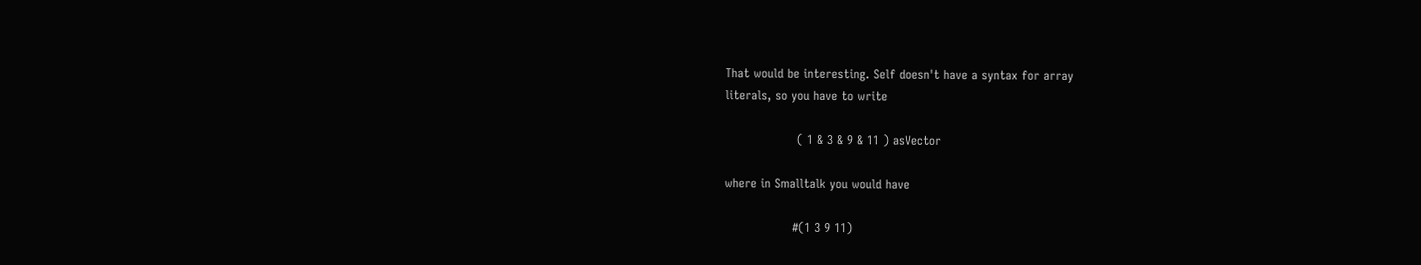That would be interesting. Self doesn't have a syntax for array
literals, so you have to write

                  ( 1 & 3 & 9 & 11 ) asVector

where in Smalltalk you would have

                 #(1 3 9 11)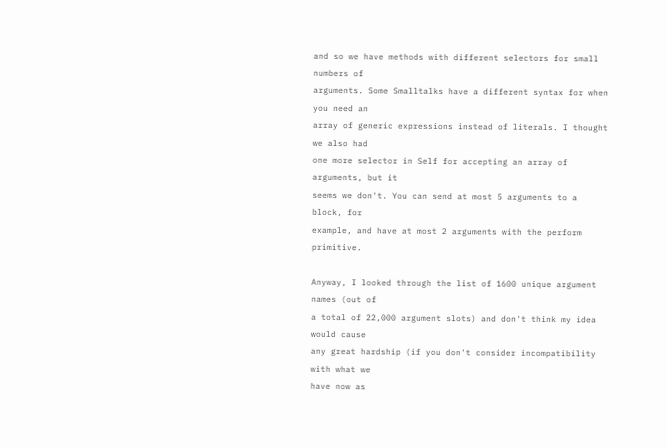and so we have methods with different selectors for small numbers of
arguments. Some Smalltalks have a different syntax for when you need an
array of generic expressions instead of literals. I thought we also had
one more selector in Self for accepting an array of arguments, but it
seems we don't. You can send at most 5 arguments to a block, for
example, and have at most 2 arguments with the perform primitive.

Anyway, I looked through the list of 1600 unique argument names (out of
a total of 22,000 argument slots) and don't think my idea would cause
any great hardship (if you don't consider incompatibility with what we
have now as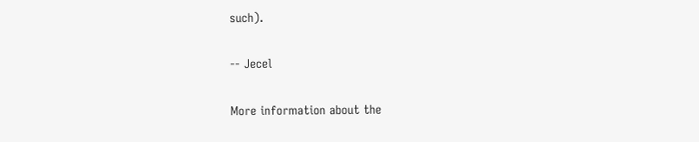such).

-- Jecel

More information about the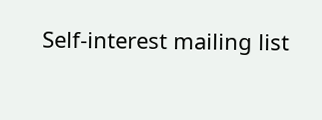Self-interest mailing list